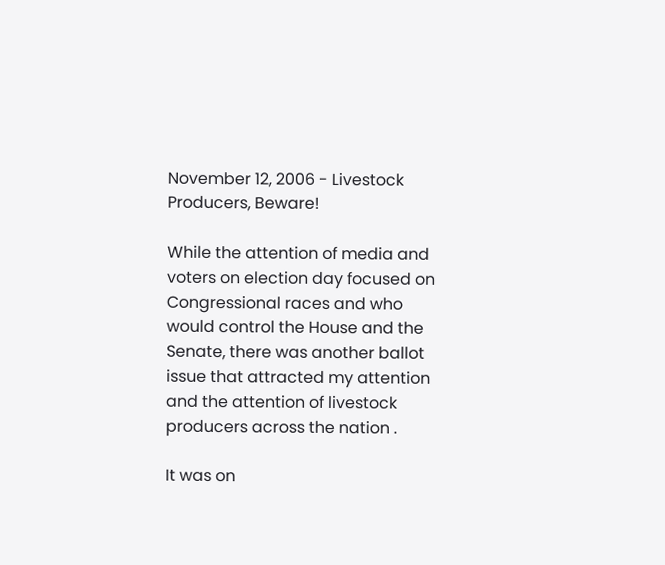November 12, 2006 - Livestock Producers, Beware!

While the attention of media and voters on election day focused on Congressional races and who would control the House and the Senate, there was another ballot issue that attracted my attention and the attention of livestock producers across the nation .

It was on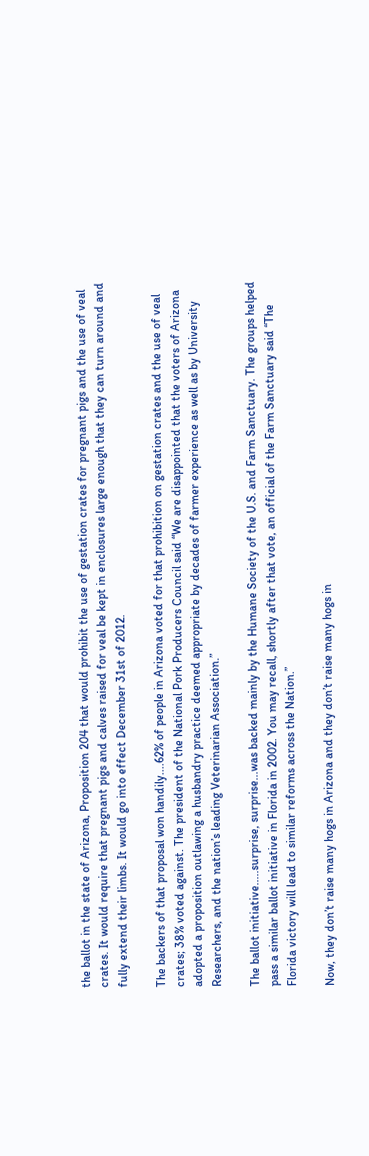the ballot in the state of Arizona, Proposition 204 that would prohibit the use of gestation crates for pregnant pigs and the use of veal crates. It would require that pregnant pigs and calves raised for veal be kept in enclosures large enough that they can turn around and fully extend their limbs. It would go into effect December 31st of 2012.

The backers of that proposal won handily....62% of people in Arizona voted for that prohibition on gestation crates and the use of veal crates; 38% voted against. The president of the National Pork Producers Council said “We are disappointed that the voters of Arizona adopted a proposition outlawing a husbandry practice deemed appropriate by decades of farmer experience as well as by University Researchers, and the nation’s leading Veterinarian Association.”

The ballot initiative.....surprise, surprise...was backed mainly by the Humane Society of the U.S. and Farm Sanctuary. The groups helped pass a similar ballot initiative in Florida in 2002. You may recall, shortly after that vote, an official of the Farm Sanctuary said “The Florida victory will lead to similar reforms across the Nation.”

Now, they don’t raise many hogs in Arizona and they don’t raise many hogs in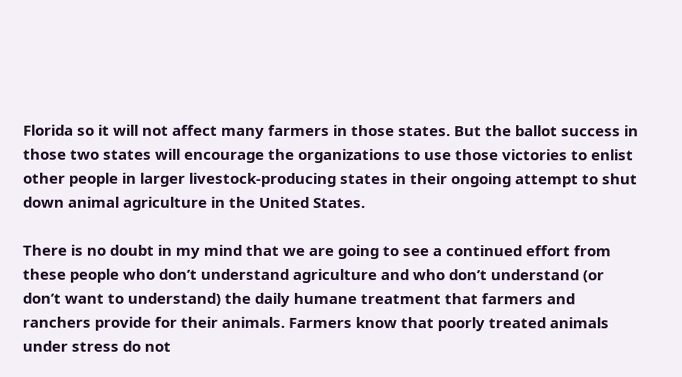Florida so it will not affect many farmers in those states. But the ballot success in those two states will encourage the organizations to use those victories to enlist other people in larger livestock-producing states in their ongoing attempt to shut down animal agriculture in the United States.

There is no doubt in my mind that we are going to see a continued effort from these people who don’t understand agriculture and who don’t understand (or don’t want to understand) the daily humane treatment that farmers and ranchers provide for their animals. Farmers know that poorly treated animals under stress do not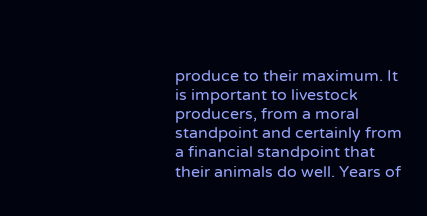produce to their maximum. It is important to livestock producers, from a moral standpoint and certainly from a financial standpoint that their animals do well. Years of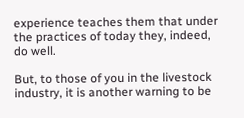experience teaches them that under the practices of today they, indeed, do well.

But, to those of you in the livestock industry, it is another warning to be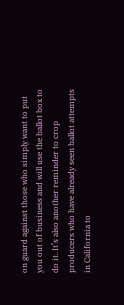on guard against those who simply want to put you out of business and will use the ballot box to do it. It’s also another reminder to crop producers who have already seen ballot attempts in California to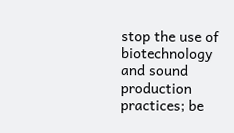stop the use of biotechnology and sound production practices; be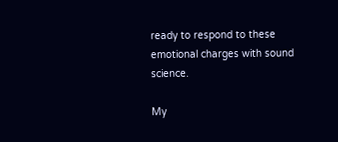ready to respond to these emotional charges with sound science.

My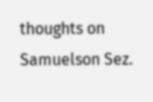thoughts on Samuelson Sez.